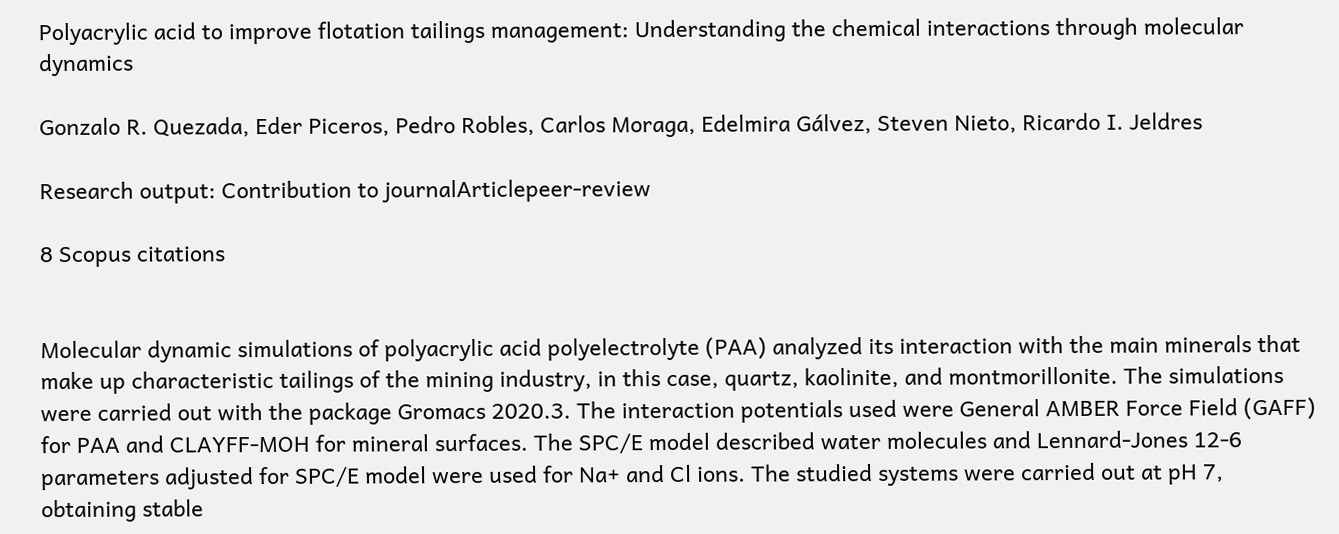Polyacrylic acid to improve flotation tailings management: Understanding the chemical interactions through molecular dynamics

Gonzalo R. Quezada, Eder Piceros, Pedro Robles, Carlos Moraga, Edelmira Gálvez, Steven Nieto, Ricardo I. Jeldres

Research output: Contribution to journalArticlepeer-review

8 Scopus citations


Molecular dynamic simulations of polyacrylic acid polyelectrolyte (PAA) analyzed its interaction with the main minerals that make up characteristic tailings of the mining industry, in this case, quartz, kaolinite, and montmorillonite. The simulations were carried out with the package Gromacs 2020.3. The interaction potentials used were General AMBER Force Field (GAFF) for PAA and CLAYFF-MOH for mineral surfaces. The SPC/E model described water molecules and Lennard-Jones 12-6 parameters adjusted for SPC/E model were used for Na+ and Cl ions. The studied systems were carried out at pH 7, obtaining stable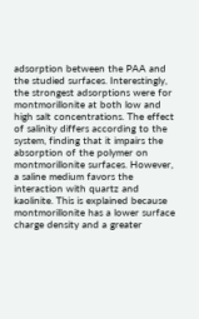adsorption between the PAA and the studied surfaces. Interestingly, the strongest adsorptions were for montmorillonite at both low and high salt concentrations. The effect of salinity differs according to the system, finding that it impairs the absorption of the polymer on montmorillonite surfaces. However, a saline medium favors the interaction with quartz and kaolinite. This is explained because montmorillonite has a lower surface charge density and a greater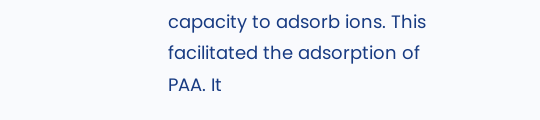capacity to adsorb ions. This facilitated the adsorption of PAA. It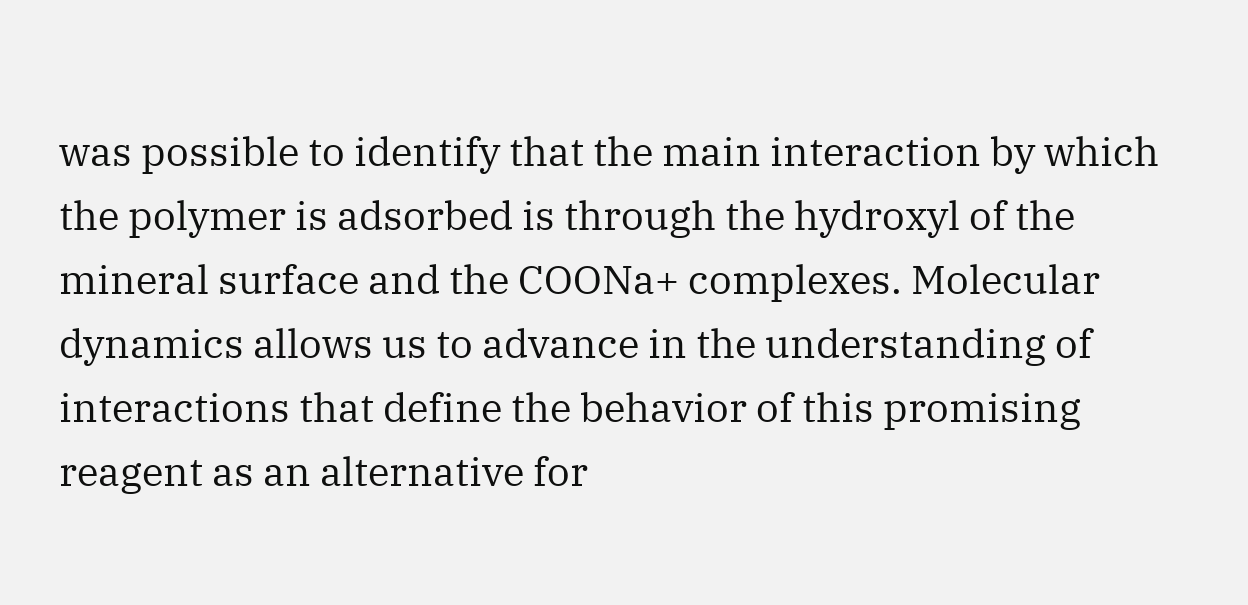was possible to identify that the main interaction by which the polymer is adsorbed is through the hydroxyl of the mineral surface and the COONa+ complexes. Molecular dynamics allows us to advance in the understanding of interactions that define the behavior of this promising reagent as an alternative for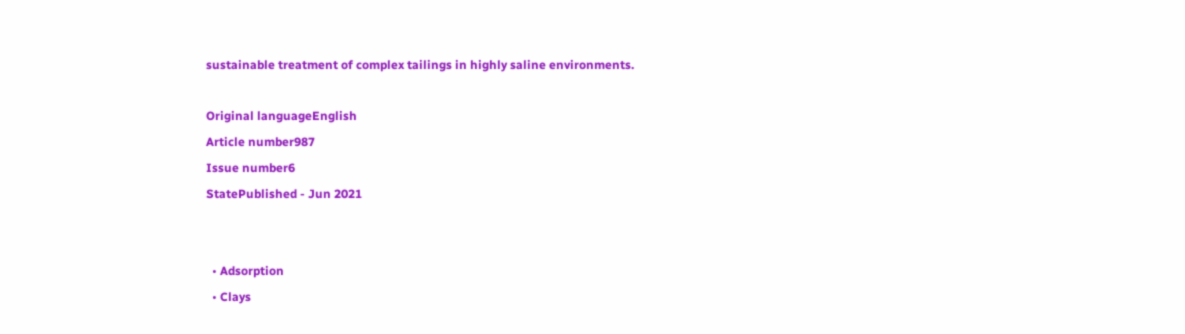sustainable treatment of complex tailings in highly saline environments.

Original languageEnglish
Article number987
Issue number6
StatePublished - Jun 2021


  • Adsorption
  • Clays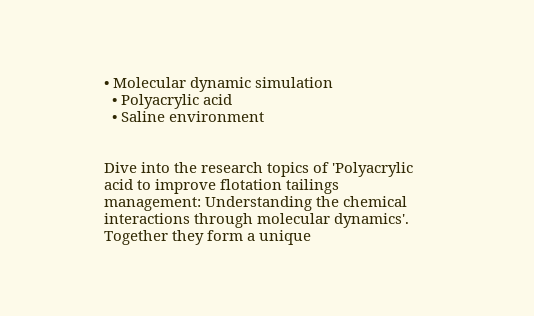• Molecular dynamic simulation
  • Polyacrylic acid
  • Saline environment


Dive into the research topics of 'Polyacrylic acid to improve flotation tailings management: Understanding the chemical interactions through molecular dynamics'. Together they form a unique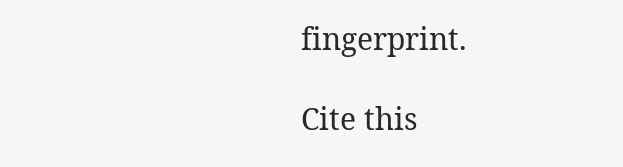fingerprint.

Cite this